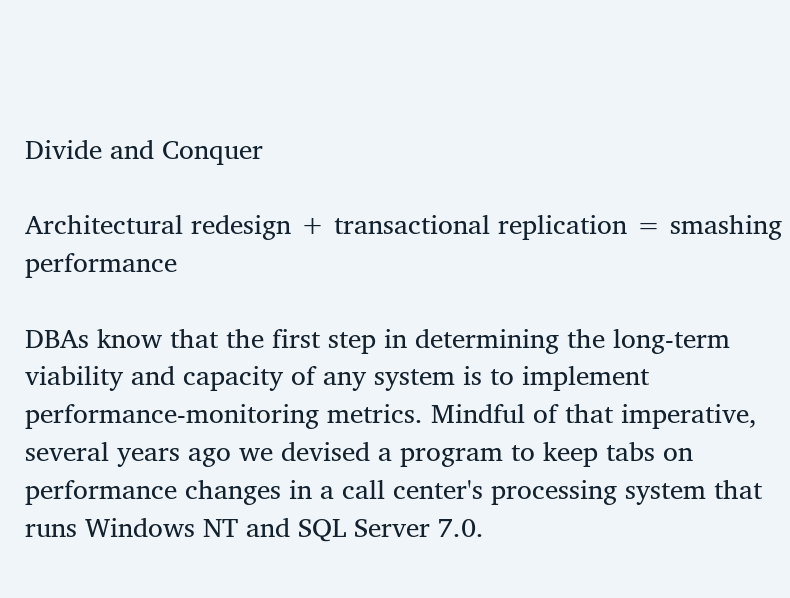Divide and Conquer

Architectural redesign + transactional replication = smashing performance

DBAs know that the first step in determining the long-term viability and capacity of any system is to implement performance-monitoring metrics. Mindful of that imperative, several years ago we devised a program to keep tabs on performance changes in a call center's processing system that runs Windows NT and SQL Server 7.0.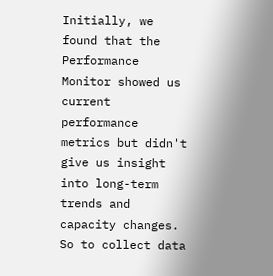Initially, we found that the Performance Monitor showed us current performance metrics but didn't give us insight into long-term trends and capacity changes. So to collect data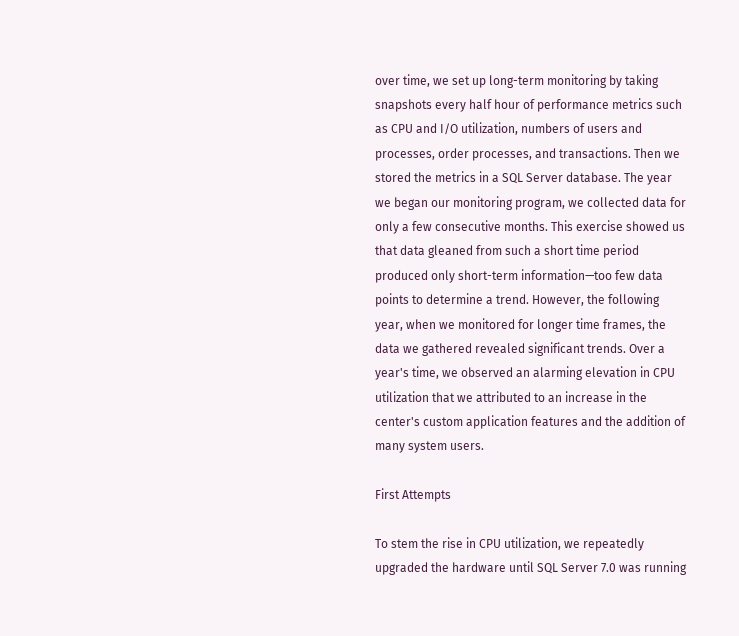over time, we set up long-term monitoring by taking snapshots every half hour of performance metrics such as CPU and I/O utilization, numbers of users and processes, order processes, and transactions. Then we stored the metrics in a SQL Server database. The year we began our monitoring program, we collected data for only a few consecutive months. This exercise showed us that data gleaned from such a short time period produced only short-term information—too few data points to determine a trend. However, the following year, when we monitored for longer time frames, the data we gathered revealed significant trends. Over a year's time, we observed an alarming elevation in CPU utilization that we attributed to an increase in the center's custom application features and the addition of many system users.

First Attempts

To stem the rise in CPU utilization, we repeatedly upgraded the hardware until SQL Server 7.0 was running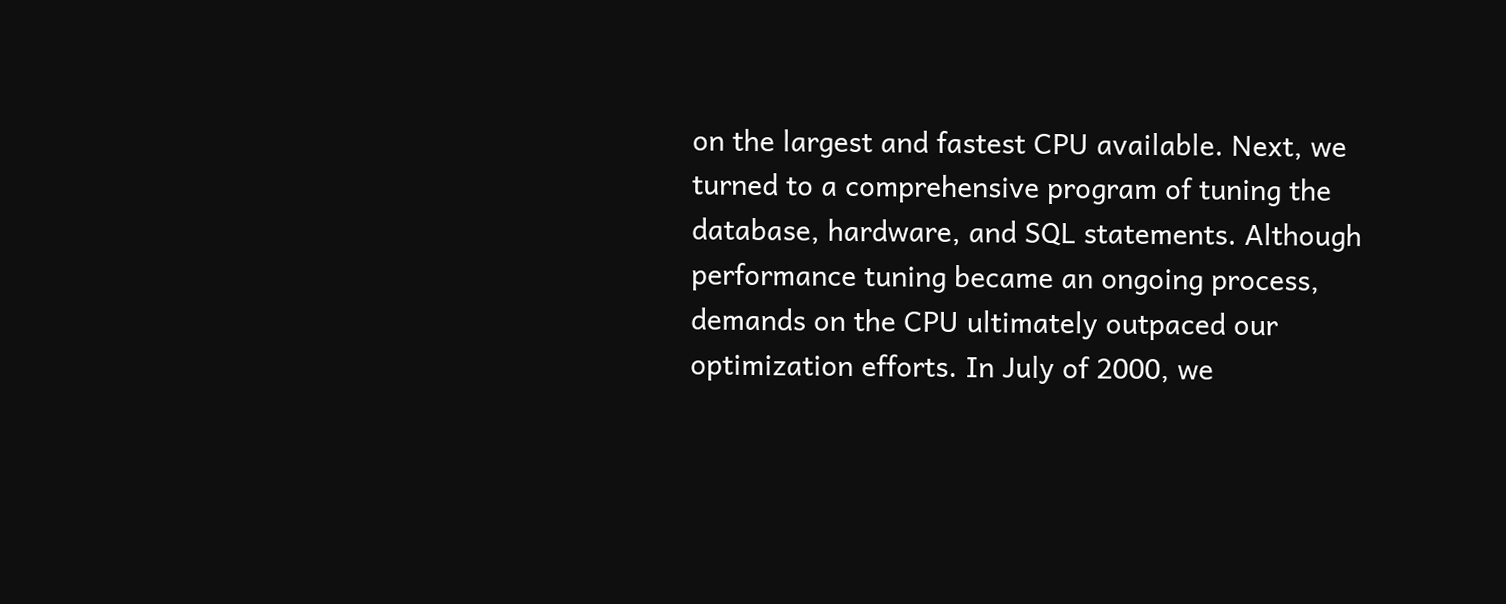on the largest and fastest CPU available. Next, we turned to a comprehensive program of tuning the database, hardware, and SQL statements. Although performance tuning became an ongoing process, demands on the CPU ultimately outpaced our optimization efforts. In July of 2000, we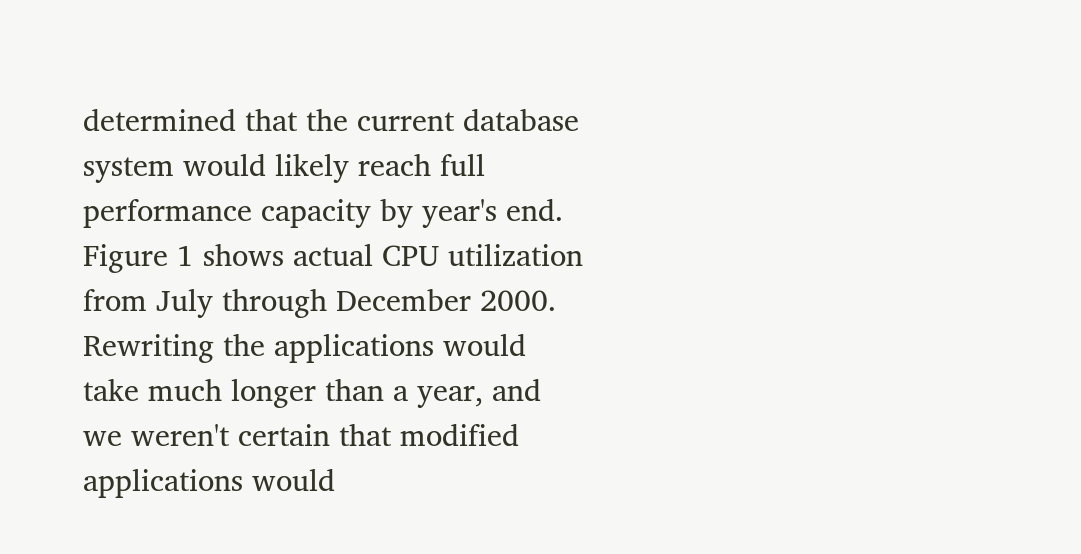determined that the current database system would likely reach full performance capacity by year's end. Figure 1 shows actual CPU utilization from July through December 2000. Rewriting the applications would take much longer than a year, and we weren't certain that modified applications would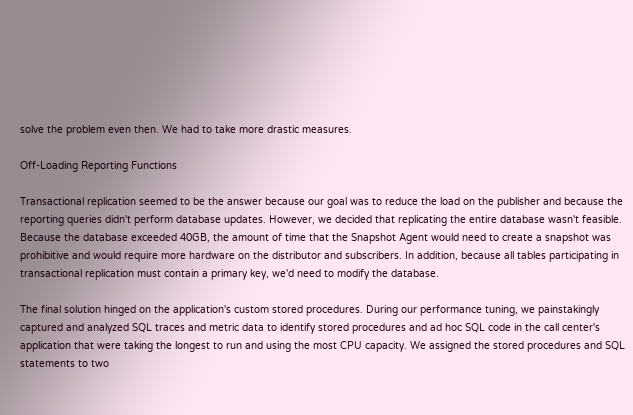solve the problem even then. We had to take more drastic measures.

Off-Loading Reporting Functions

Transactional replication seemed to be the answer because our goal was to reduce the load on the publisher and because the reporting queries didn't perform database updates. However, we decided that replicating the entire database wasn't feasible. Because the database exceeded 40GB, the amount of time that the Snapshot Agent would need to create a snapshot was prohibitive and would require more hardware on the distributor and subscribers. In addition, because all tables participating in transactional replication must contain a primary key, we'd need to modify the database.

The final solution hinged on the application's custom stored procedures. During our performance tuning, we painstakingly captured and analyzed SQL traces and metric data to identify stored procedures and ad hoc SQL code in the call center's application that were taking the longest to run and using the most CPU capacity. We assigned the stored procedures and SQL statements to two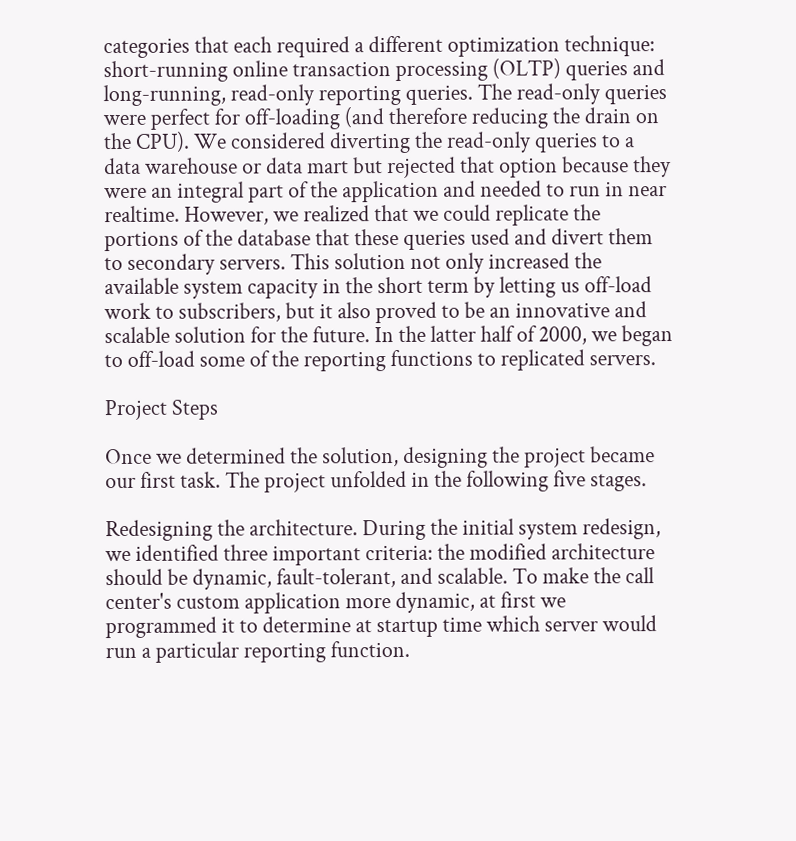categories that each required a different optimization technique: short-running online transaction processing (OLTP) queries and long-running, read-only reporting queries. The read-only queries were perfect for off-loading (and therefore reducing the drain on the CPU). We considered diverting the read-only queries to a data warehouse or data mart but rejected that option because they were an integral part of the application and needed to run in near realtime. However, we realized that we could replicate the portions of the database that these queries used and divert them to secondary servers. This solution not only increased the available system capacity in the short term by letting us off-load work to subscribers, but it also proved to be an innovative and scalable solution for the future. In the latter half of 2000, we began to off-load some of the reporting functions to replicated servers.

Project Steps

Once we determined the solution, designing the project became our first task. The project unfolded in the following five stages.

Redesigning the architecture. During the initial system redesign, we identified three important criteria: the modified architecture should be dynamic, fault-tolerant, and scalable. To make the call center's custom application more dynamic, at first we programmed it to determine at startup time which server would run a particular reporting function.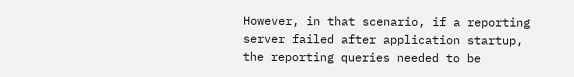However, in that scenario, if a reporting server failed after application startup, the reporting queries needed to be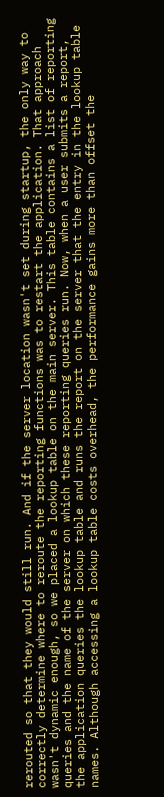rerouted so that they would still run. And if the server location wasn't set during startup, the only way to correctly determine where to reroute the reporting functions was to restart the application. That approach wasn't dynamic enough, so we placed a lookup table on the main server. This table contains a list of reporting queries and the name of the server on which these reporting queries run. Now, when a user submits a report, the application queries the lookup table and runs the report on the server that the entry in the lookup table names. Although accessing a lookup table costs overhead, the performance gains more than offset the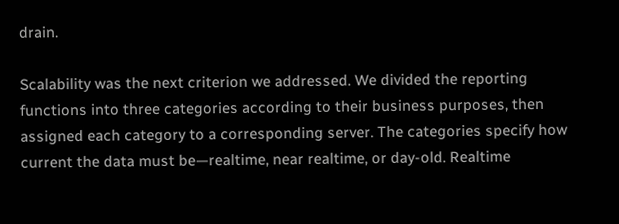drain.

Scalability was the next criterion we addressed. We divided the reporting functions into three categories according to their business purposes, then assigned each category to a corresponding server. The categories specify how current the data must be—realtime, near realtime, or day-old. Realtime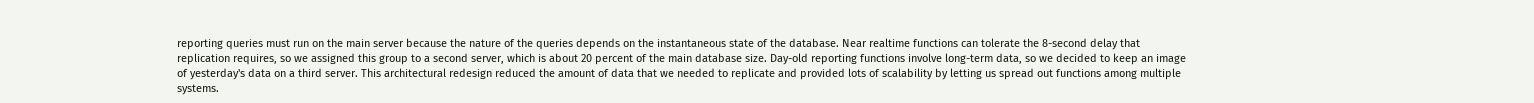reporting queries must run on the main server because the nature of the queries depends on the instantaneous state of the database. Near realtime functions can tolerate the 8-second delay that replication requires, so we assigned this group to a second server, which is about 20 percent of the main database size. Day-old reporting functions involve long-term data, so we decided to keep an image of yesterday's data on a third server. This architectural redesign reduced the amount of data that we needed to replicate and provided lots of scalability by letting us spread out functions among multiple systems.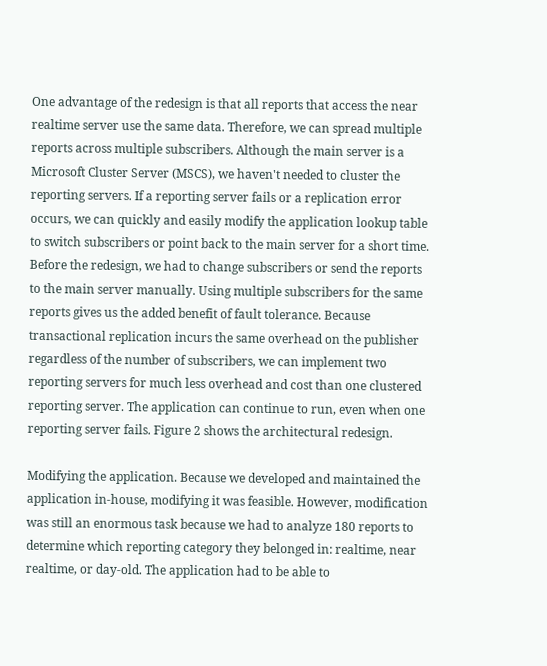One advantage of the redesign is that all reports that access the near realtime server use the same data. Therefore, we can spread multiple reports across multiple subscribers. Although the main server is a Microsoft Cluster Server (MSCS), we haven't needed to cluster the reporting servers. If a reporting server fails or a replication error occurs, we can quickly and easily modify the application lookup table to switch subscribers or point back to the main server for a short time. Before the redesign, we had to change subscribers or send the reports to the main server manually. Using multiple subscribers for the same reports gives us the added benefit of fault tolerance. Because transactional replication incurs the same overhead on the publisher regardless of the number of subscribers, we can implement two reporting servers for much less overhead and cost than one clustered reporting server. The application can continue to run, even when one reporting server fails. Figure 2 shows the architectural redesign.

Modifying the application. Because we developed and maintained the application in-house, modifying it was feasible. However, modification was still an enormous task because we had to analyze 180 reports to determine which reporting category they belonged in: realtime, near realtime, or day-old. The application had to be able to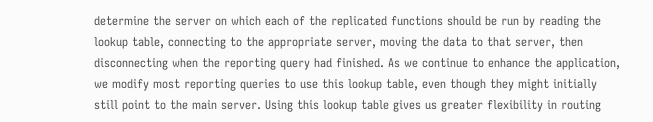determine the server on which each of the replicated functions should be run by reading the lookup table, connecting to the appropriate server, moving the data to that server, then disconnecting when the reporting query had finished. As we continue to enhance the application, we modify most reporting queries to use this lookup table, even though they might initially still point to the main server. Using this lookup table gives us greater flexibility in routing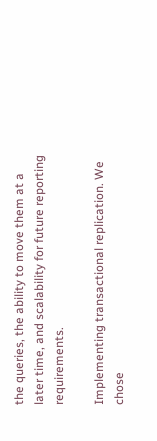the queries, the ability to move them at a later time, and scalability for future reporting requirements.

Implementing transactional replication. We chose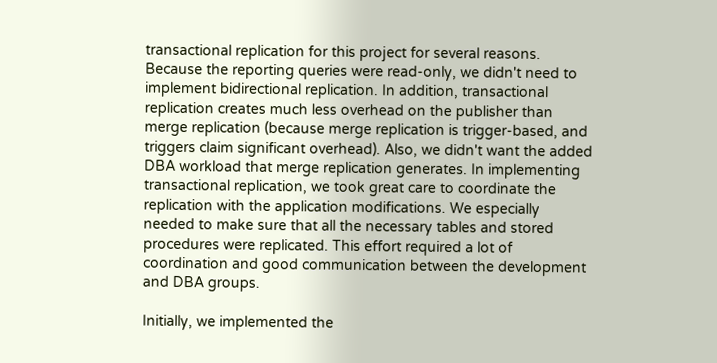transactional replication for this project for several reasons. Because the reporting queries were read-only, we didn't need to implement bidirectional replication. In addition, transactional replication creates much less overhead on the publisher than merge replication (because merge replication is trigger-based, and triggers claim significant overhead). Also, we didn't want the added DBA workload that merge replication generates. In implementing transactional replication, we took great care to coordinate the replication with the application modifications. We especially needed to make sure that all the necessary tables and stored procedures were replicated. This effort required a lot of coordination and good communication between the development and DBA groups.

Initially, we implemented the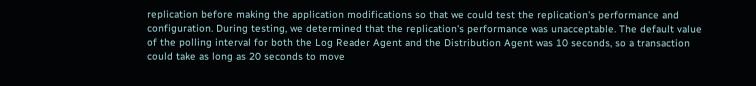replication before making the application modifications so that we could test the replication's performance and configuration. During testing, we determined that the replication's performance was unacceptable. The default value of the polling interval for both the Log Reader Agent and the Distribution Agent was 10 seconds, so a transaction could take as long as 20 seconds to move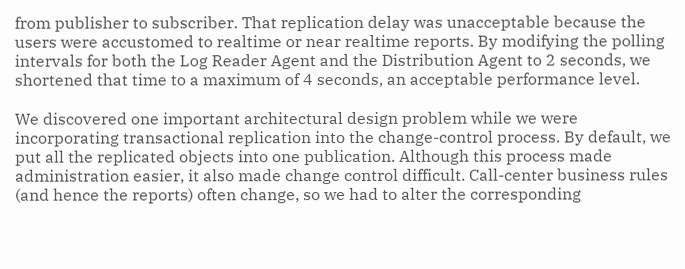from publisher to subscriber. That replication delay was unacceptable because the users were accustomed to realtime or near realtime reports. By modifying the polling intervals for both the Log Reader Agent and the Distribution Agent to 2 seconds, we shortened that time to a maximum of 4 seconds, an acceptable performance level.

We discovered one important architectural design problem while we were incorporating transactional replication into the change-control process. By default, we put all the replicated objects into one publication. Although this process made administration easier, it also made change control difficult. Call-center business rules (and hence the reports) often change, so we had to alter the corresponding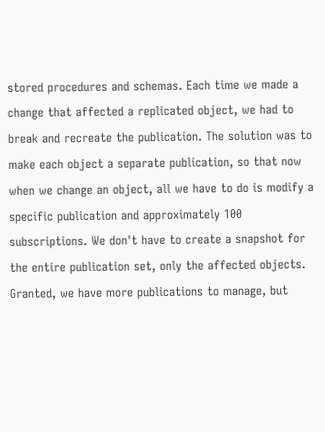stored procedures and schemas. Each time we made a change that affected a replicated object, we had to break and recreate the publication. The solution was to make each object a separate publication, so that now when we change an object, all we have to do is modify a specific publication and approximately 100 subscriptions. We don't have to create a snapshot for the entire publication set, only the affected objects. Granted, we have more publications to manage, but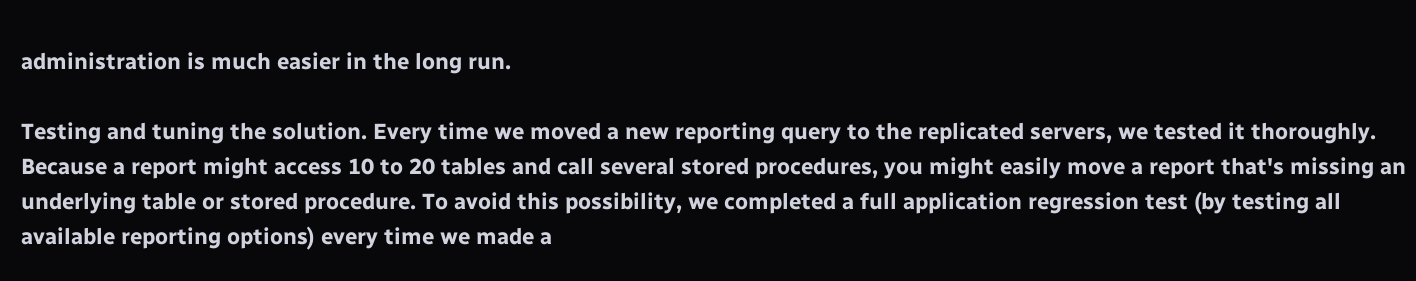administration is much easier in the long run.

Testing and tuning the solution. Every time we moved a new reporting query to the replicated servers, we tested it thoroughly. Because a report might access 10 to 20 tables and call several stored procedures, you might easily move a report that's missing an underlying table or stored procedure. To avoid this possibility, we completed a full application regression test (by testing all available reporting options) every time we made a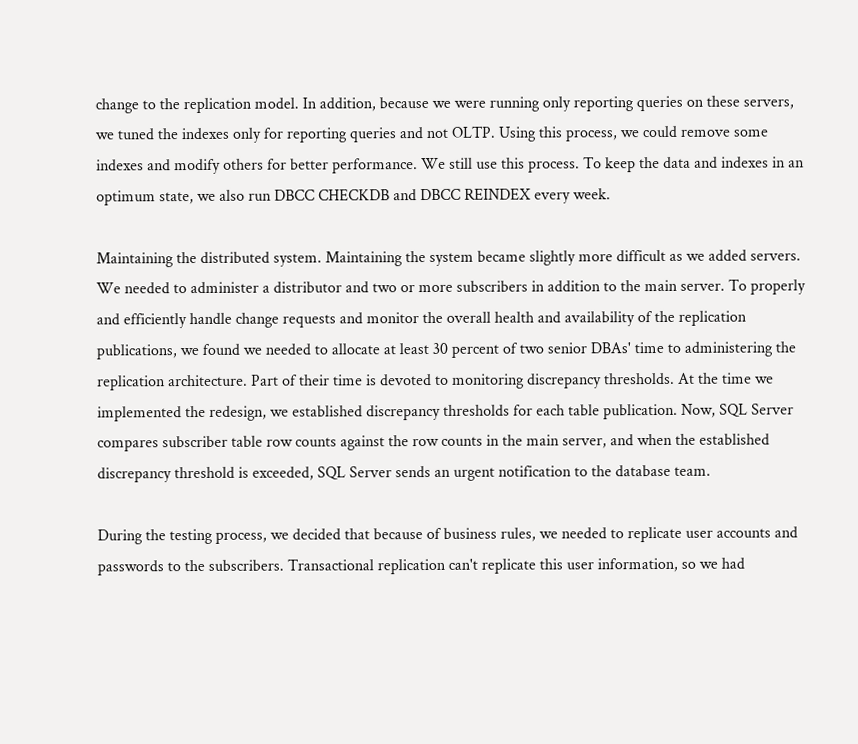change to the replication model. In addition, because we were running only reporting queries on these servers, we tuned the indexes only for reporting queries and not OLTP. Using this process, we could remove some indexes and modify others for better performance. We still use this process. To keep the data and indexes in an optimum state, we also run DBCC CHECKDB and DBCC REINDEX every week.

Maintaining the distributed system. Maintaining the system became slightly more difficult as we added servers. We needed to administer a distributor and two or more subscribers in addition to the main server. To properly and efficiently handle change requests and monitor the overall health and availability of the replication publications, we found we needed to allocate at least 30 percent of two senior DBAs' time to administering the replication architecture. Part of their time is devoted to monitoring discrepancy thresholds. At the time we implemented the redesign, we established discrepancy thresholds for each table publication. Now, SQL Server compares subscriber table row counts against the row counts in the main server, and when the established discrepancy threshold is exceeded, SQL Server sends an urgent notification to the database team.

During the testing process, we decided that because of business rules, we needed to replicate user accounts and passwords to the subscribers. Transactional replication can't replicate this user information, so we had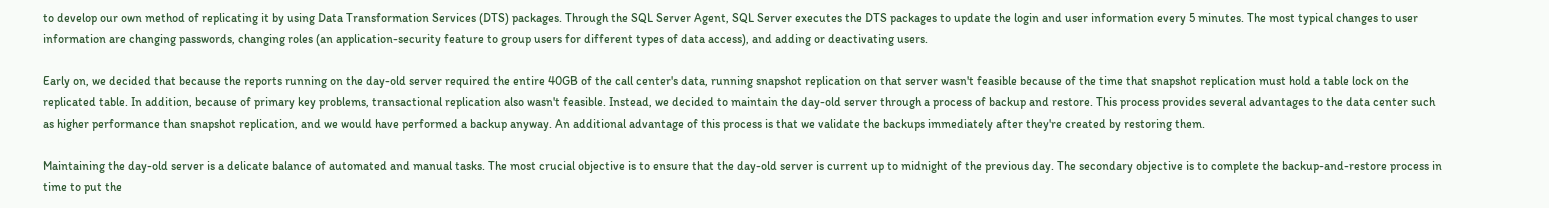to develop our own method of replicating it by using Data Transformation Services (DTS) packages. Through the SQL Server Agent, SQL Server executes the DTS packages to update the login and user information every 5 minutes. The most typical changes to user information are changing passwords, changing roles (an application-security feature to group users for different types of data access), and adding or deactivating users.

Early on, we decided that because the reports running on the day-old server required the entire 40GB of the call center's data, running snapshot replication on that server wasn't feasible because of the time that snapshot replication must hold a table lock on the replicated table. In addition, because of primary key problems, transactional replication also wasn't feasible. Instead, we decided to maintain the day-old server through a process of backup and restore. This process provides several advantages to the data center such as higher performance than snapshot replication, and we would have performed a backup anyway. An additional advantage of this process is that we validate the backups immediately after they're created by restoring them.

Maintaining the day-old server is a delicate balance of automated and manual tasks. The most crucial objective is to ensure that the day-old server is current up to midnight of the previous day. The secondary objective is to complete the backup-and-restore process in time to put the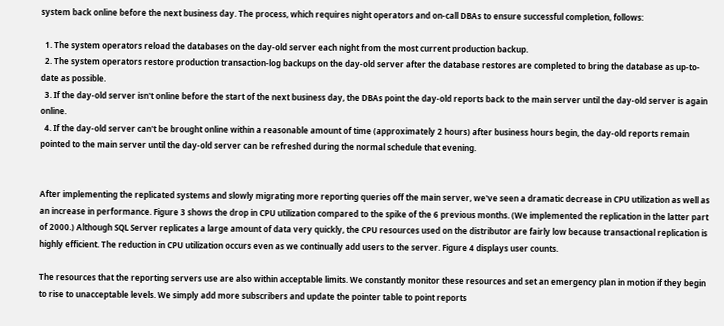system back online before the next business day. The process, which requires night operators and on-call DBAs to ensure successful completion, follows:

  1. The system operators reload the databases on the day-old server each night from the most current production backup.
  2. The system operators restore production transaction-log backups on the day-old server after the database restores are completed to bring the database as up-to-date as possible.
  3. If the day-old server isn't online before the start of the next business day, the DBAs point the day-old reports back to the main server until the day-old server is again online.
  4. If the day-old server can't be brought online within a reasonable amount of time (approximately 2 hours) after business hours begin, the day-old reports remain pointed to the main server until the day-old server can be refreshed during the normal schedule that evening.


After implementing the replicated systems and slowly migrating more reporting queries off the main server, we've seen a dramatic decrease in CPU utilization as well as an increase in performance. Figure 3 shows the drop in CPU utilization compared to the spike of the 6 previous months. (We implemented the replication in the latter part of 2000.) Although SQL Server replicates a large amount of data very quickly, the CPU resources used on the distributor are fairly low because transactional replication is highly efficient. The reduction in CPU utilization occurs even as we continually add users to the server. Figure 4 displays user counts.

The resources that the reporting servers use are also within acceptable limits. We constantly monitor these resources and set an emergency plan in motion if they begin to rise to unacceptable levels. We simply add more subscribers and update the pointer table to point reports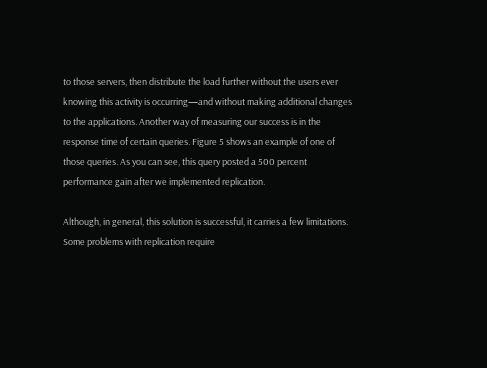to those servers, then distribute the load further without the users ever knowing this activity is occurring—and without making additional changes to the applications. Another way of measuring our success is in the response time of certain queries. Figure 5 shows an example of one of those queries. As you can see, this query posted a 500 percent performance gain after we implemented replication.

Although, in general, this solution is successful, it carries a few limitations. Some problems with replication require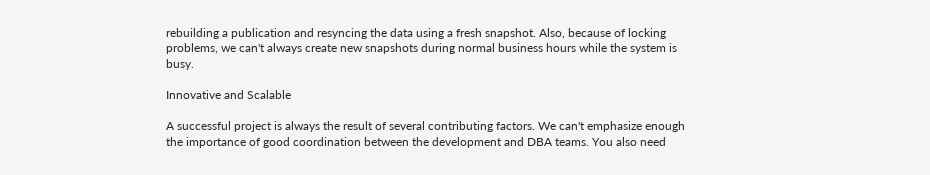rebuilding a publication and resyncing the data using a fresh snapshot. Also, because of locking problems, we can't always create new snapshots during normal business hours while the system is busy.

Innovative and Scalable

A successful project is always the result of several contributing factors. We can't emphasize enough the importance of good coordination between the development and DBA teams. You also need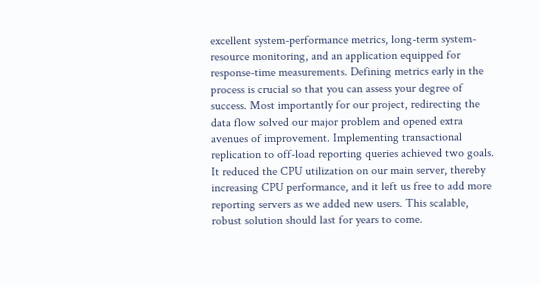excellent system-performance metrics, long-term system-resource monitoring, and an application equipped for response-time measurements. Defining metrics early in the process is crucial so that you can assess your degree of success. Most importantly for our project, redirecting the data flow solved our major problem and opened extra avenues of improvement. Implementing transactional replication to off-load reporting queries achieved two goals. It reduced the CPU utilization on our main server, thereby increasing CPU performance, and it left us free to add more reporting servers as we added new users. This scalable, robust solution should last for years to come.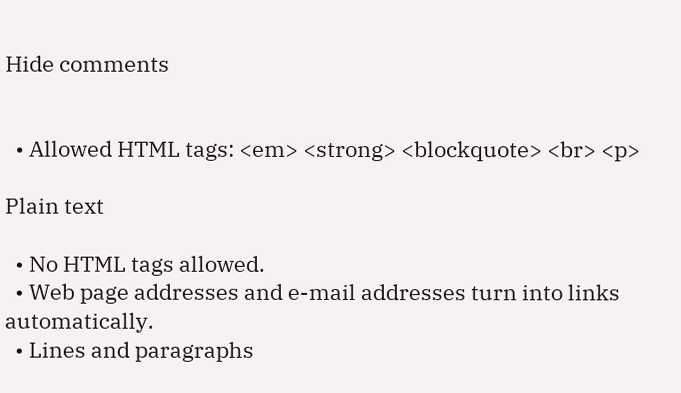Hide comments


  • Allowed HTML tags: <em> <strong> <blockquote> <br> <p>

Plain text

  • No HTML tags allowed.
  • Web page addresses and e-mail addresses turn into links automatically.
  • Lines and paragraphs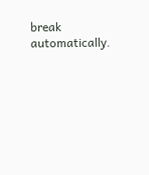break automatically.